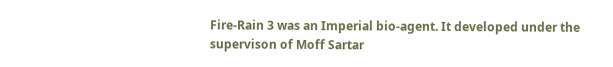Fire-Rain 3 was an Imperial bio-agent. It developed under the supervison of Moff Sartar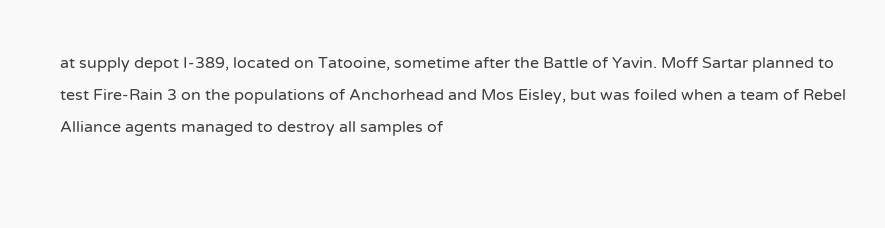at supply depot I-389, located on Tatooine, sometime after the Battle of Yavin. Moff Sartar planned to test Fire-Rain 3 on the populations of Anchorhead and Mos Eisley, but was foiled when a team of Rebel Alliance agents managed to destroy all samples of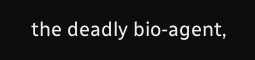the deadly bio-agent,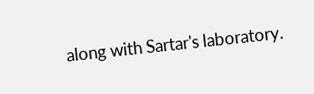along with Sartar's laboratory.